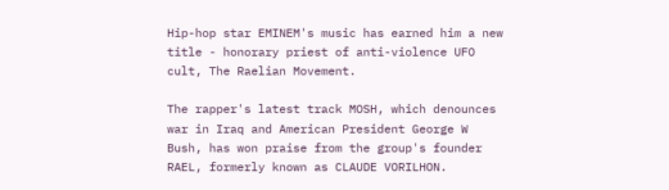Hip-hop star EMINEM's music has earned him a new title - honorary priest of anti-violence UFO cult, The Raelian Movement.

The rapper's latest track MOSH, which denounces war in Iraq and American President George W Bush, has won praise from the group's founder RAEL, formerly known as CLAUDE VORILHON.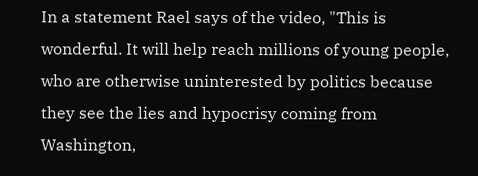In a statement Rael says of the video, "This is wonderful. It will help reach millions of young people, who are otherwise uninterested by politics because they see the lies and hypocrisy coming from Washington,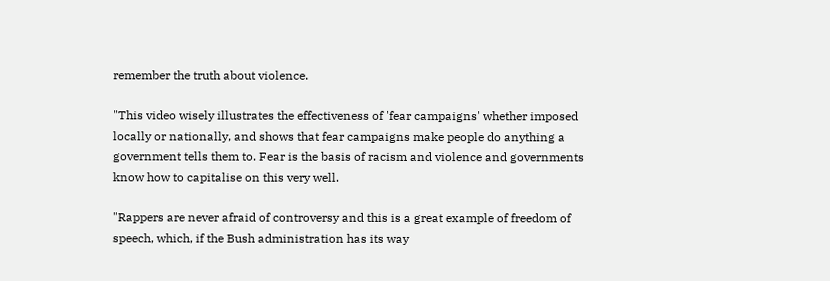remember the truth about violence.

"This video wisely illustrates the effectiveness of 'fear campaigns' whether imposed locally or nationally, and shows that fear campaigns make people do anything a government tells them to. Fear is the basis of racism and violence and governments know how to capitalise on this very well.

"Rappers are never afraid of controversy and this is a great example of freedom of speech, which, if the Bush administration has its way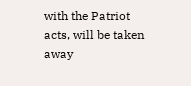with the Patriot acts, will be taken away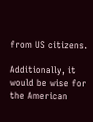from US citizens.

Additionally, it would be wise for the American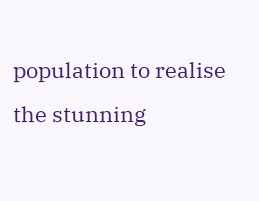population to realise the stunning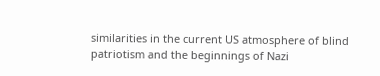similarities in the current US atmosphere of blind patriotism and the beginnings of Nazi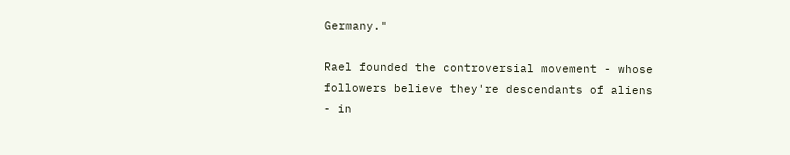Germany."

Rael founded the controversial movement - whose followers believe they're descendants of aliens - in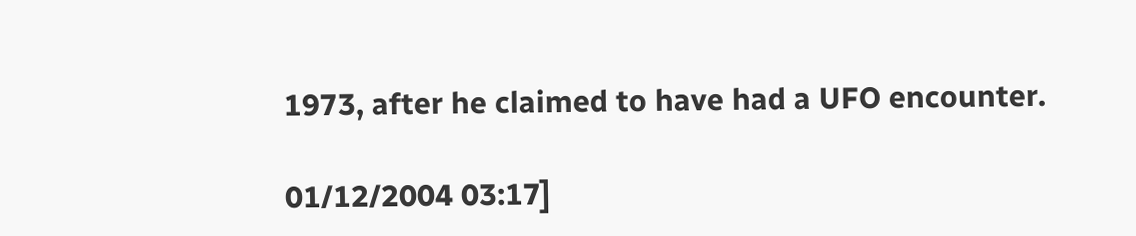1973, after he claimed to have had a UFO encounter.

01/12/2004 03:17]